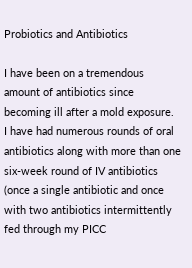Probiotics and Antibiotics

I have been on a tremendous amount of antibiotics since becoming ill after a mold exposure.  I have had numerous rounds of oral antibiotics along with more than one six-week round of IV antibiotics (once a single antibiotic and once with two antibiotics intermittently fed through my PICC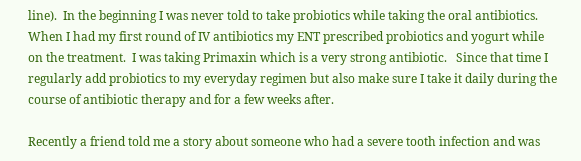line).  In the beginning I was never told to take probiotics while taking the oral antibiotics.  When I had my first round of IV antibiotics my ENT prescribed probiotics and yogurt while on the treatment.  I was taking Primaxin which is a very strong antibiotic.   Since that time I regularly add probiotics to my everyday regimen but also make sure I take it daily during the course of antibiotic therapy and for a few weeks after.

Recently a friend told me a story about someone who had a severe tooth infection and was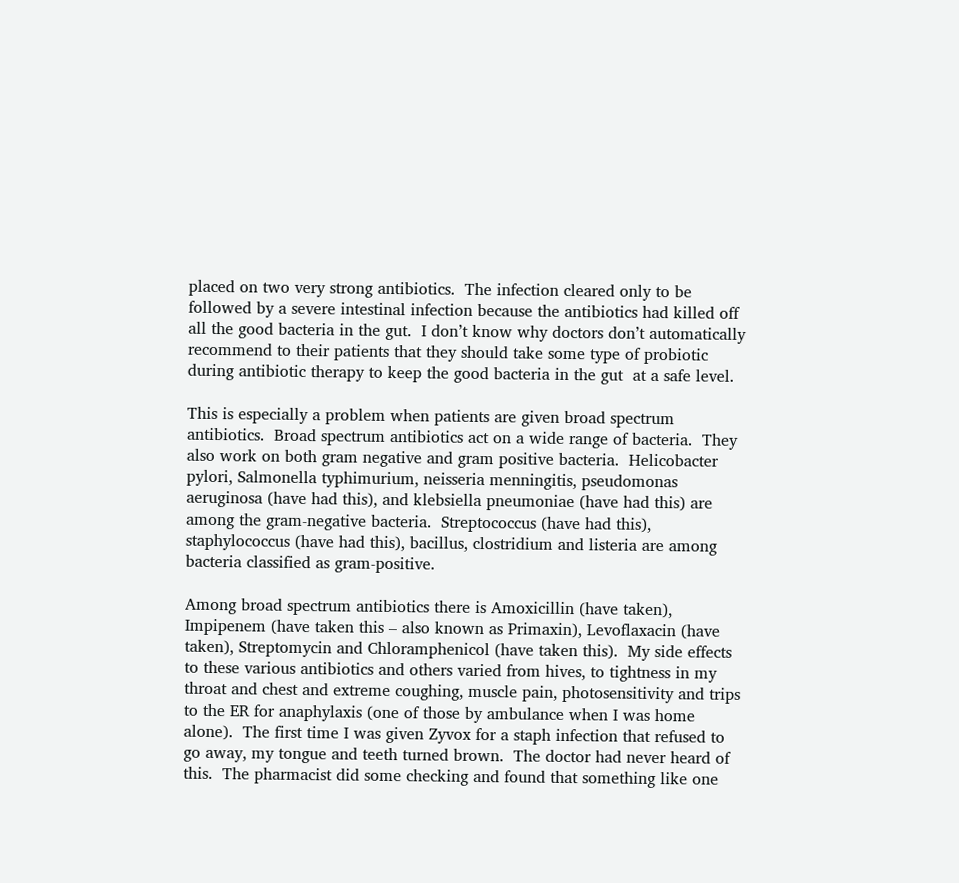placed on two very strong antibiotics.  The infection cleared only to be followed by a severe intestinal infection because the antibiotics had killed off all the good bacteria in the gut.  I don’t know why doctors don’t automatically recommend to their patients that they should take some type of probiotic during antibiotic therapy to keep the good bacteria in the gut  at a safe level.

This is especially a problem when patients are given broad spectrum antibiotics.  Broad spectrum antibiotics act on a wide range of bacteria.  They also work on both gram negative and gram positive bacteria.  Helicobacter pylori, Salmonella typhimurium, neisseria menningitis, pseudomonas aeruginosa (have had this), and klebsiella pneumoniae (have had this) are among the gram-negative bacteria.  Streptococcus (have had this), staphylococcus (have had this), bacillus, clostridium and listeria are among bacteria classified as gram-positive.

Among broad spectrum antibiotics there is Amoxicillin (have taken), Impipenem (have taken this – also known as Primaxin), Levoflaxacin (have taken), Streptomycin and Chloramphenicol (have taken this).  My side effects to these various antibiotics and others varied from hives, to tightness in my throat and chest and extreme coughing, muscle pain, photosensitivity and trips to the ER for anaphylaxis (one of those by ambulance when I was home alone).  The first time I was given Zyvox for a staph infection that refused to go away, my tongue and teeth turned brown.  The doctor had never heard of this.  The pharmacist did some checking and found that something like one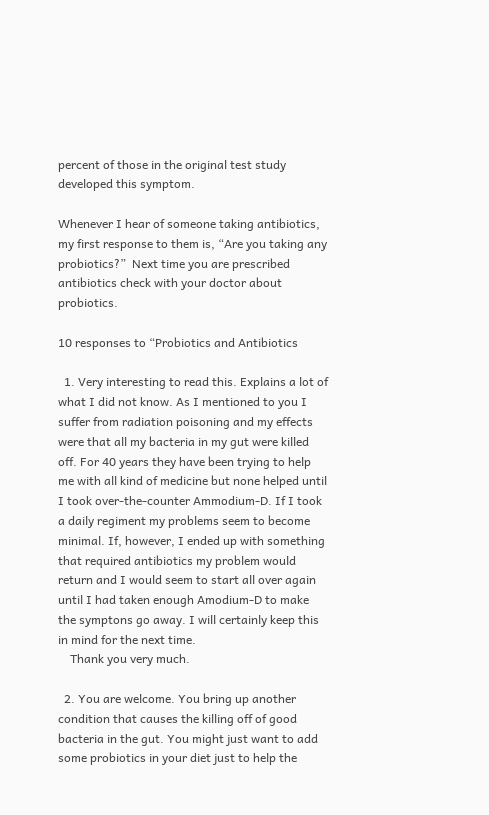percent of those in the original test study developed this symptom.

Whenever I hear of someone taking antibiotics, my first response to them is, “Are you taking any probiotics?”  Next time you are prescribed antibiotics check with your doctor about probiotics.

10 responses to “Probiotics and Antibiotics

  1. Very interesting to read this. Explains a lot of what I did not know. As I mentioned to you I suffer from radiation poisoning and my effects were that all my bacteria in my gut were killed off. For 40 years they have been trying to help me with all kind of medicine but none helped until I took over-the-counter Ammodium-D. If I took a daily regiment my problems seem to become minimal. If, however, I ended up with something that required antibiotics my problem would return and I would seem to start all over again until I had taken enough Amodium-D to make the symptons go away. I will certainly keep this in mind for the next time.
    Thank you very much.

  2. You are welcome. You bring up another condition that causes the killing off of good bacteria in the gut. You might just want to add some probiotics in your diet just to help the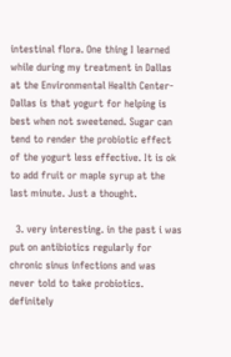intestinal flora. One thing I learned while during my treatment in Dallas at the Environmental Health Center- Dallas is that yogurt for helping is best when not sweetened. Sugar can tend to render the probiotic effect of the yogurt less effective. It is ok to add fruit or maple syrup at the last minute. Just a thought.

  3. very interesting. in the past i was put on antibiotics regularly for chronic sinus infections and was never told to take probiotics. definitely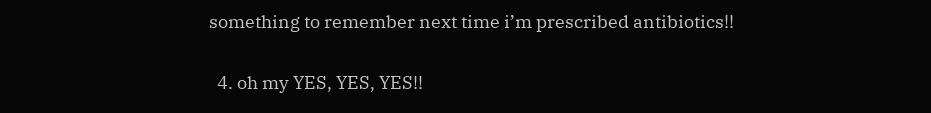something to remember next time i’m prescribed antibiotics!!

  4. oh my YES, YES, YES!!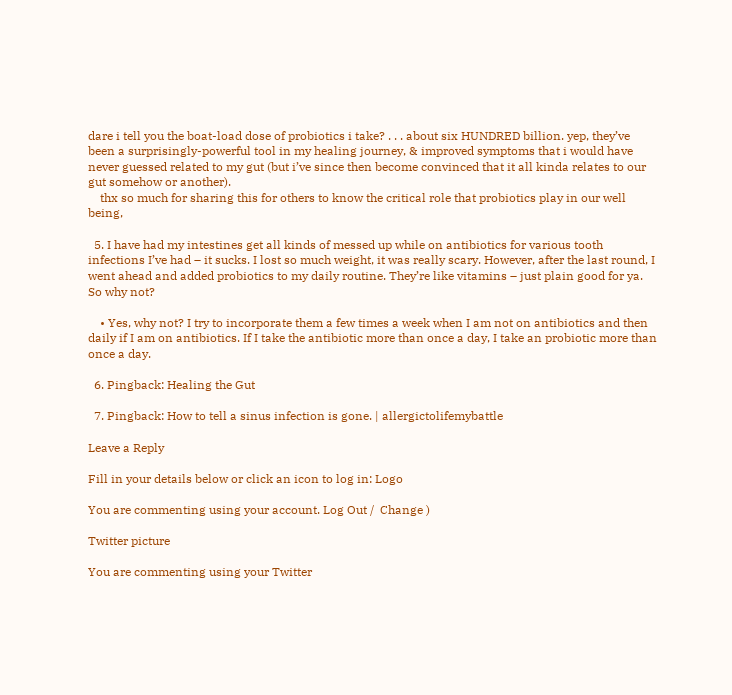dare i tell you the boat-load dose of probiotics i take? . . . about six HUNDRED billion. yep, they’ve been a surprisingly-powerful tool in my healing journey, & improved symptoms that i would have never guessed related to my gut (but i’ve since then become convinced that it all kinda relates to our gut somehow or another).
    thx so much for sharing this for others to know the critical role that probiotics play in our well being,

  5. I have had my intestines get all kinds of messed up while on antibiotics for various tooth infections I’ve had – it sucks. I lost so much weight, it was really scary. However, after the last round, I went ahead and added probiotics to my daily routine. They’re like vitamins – just plain good for ya. So why not?

    • Yes, why not? I try to incorporate them a few times a week when I am not on antibiotics and then daily if I am on antibiotics. If I take the antibiotic more than once a day, I take an probiotic more than once a day.

  6. Pingback: Healing the Gut

  7. Pingback: How to tell a sinus infection is gone. | allergictolifemybattle

Leave a Reply

Fill in your details below or click an icon to log in: Logo

You are commenting using your account. Log Out /  Change )

Twitter picture

You are commenting using your Twitter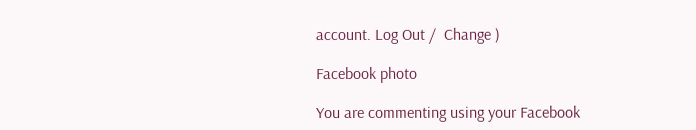account. Log Out /  Change )

Facebook photo

You are commenting using your Facebook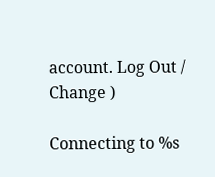account. Log Out /  Change )

Connecting to %s